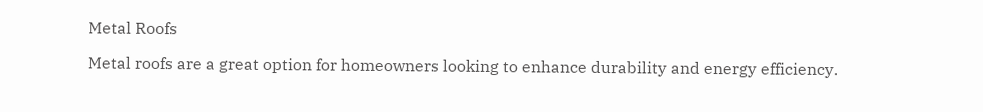Metal Roofs

Metal roofs are a great option for homeowners looking to enhance durability and energy efficiency.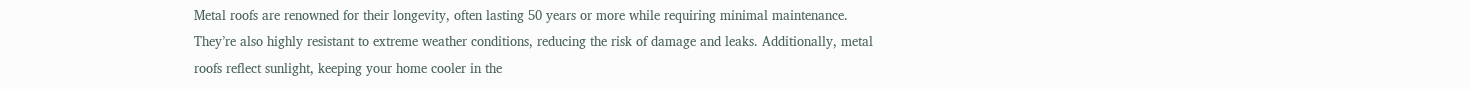Metal roofs are renowned for their longevity, often lasting 50 years or more while requiring minimal maintenance. They’re also highly resistant to extreme weather conditions, reducing the risk of damage and leaks. Additionally, metal roofs reflect sunlight, keeping your home cooler in the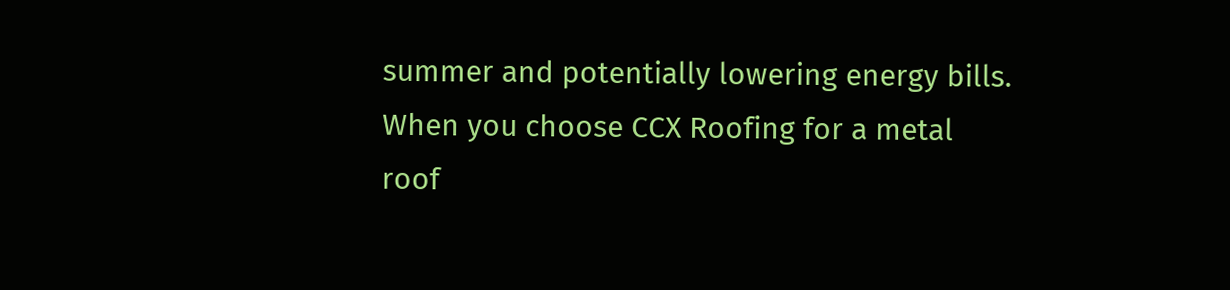summer and potentially lowering energy bills. When you choose CCX Roofing for a metal roof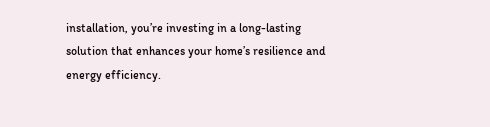installation, you’re investing in a long-lasting solution that enhances your home’s resilience and energy efficiency.